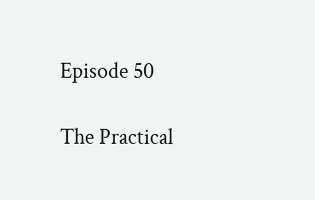Episode 50

The Practical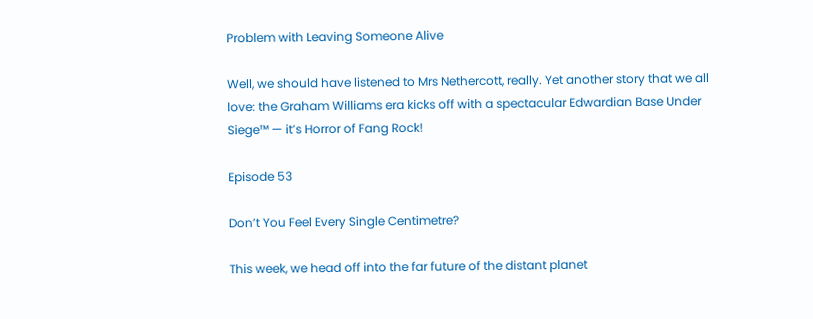Problem with Leaving Someone Alive

Well, we should have listened to Mrs Nethercott, really. Yet another story that we all love: the Graham Williams era kicks off with a spectacular Edwardian Base Under Siege™ — it’s Horror of Fang Rock!

Episode 53

Don’t You Feel Every Single Centimetre?

This week, we head off into the far future of the distant planet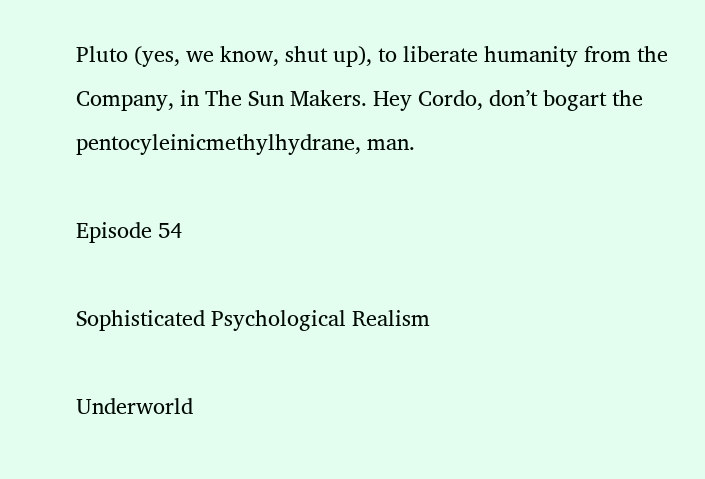Pluto (yes, we know, shut up), to liberate humanity from the Company, in The Sun Makers. Hey Cordo, don’t bogart the pentocyleinicmethylhydrane, man.

Episode 54

Sophisticated Psychological Realism

Underworld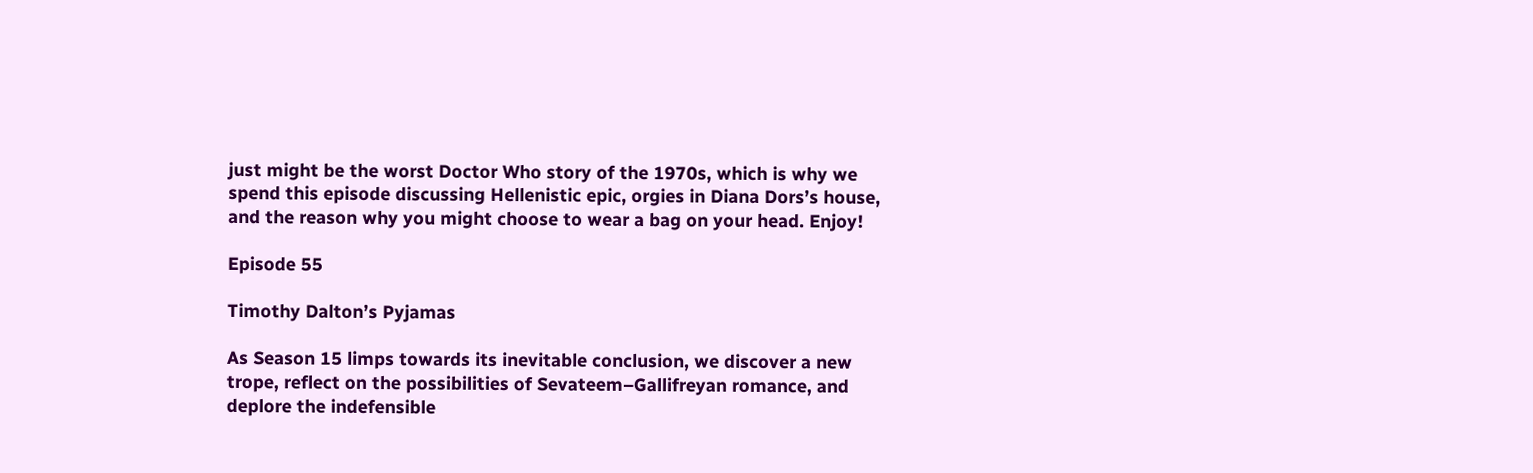just might be the worst Doctor Who story of the 1970s, which is why we spend this episode discussing Hellenistic epic, orgies in Diana Dors’s house, and the reason why you might choose to wear a bag on your head. Enjoy!

Episode 55

Timothy Dalton’s Pyjamas

As Season 15 limps towards its inevitable conclusion, we discover a new trope, reflect on the possibilities of Sevateem–Gallifreyan romance, and deplore the indefensible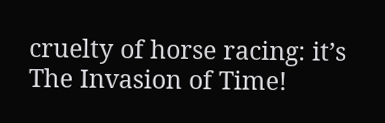cruelty of horse racing: it’s The Invasion of Time!